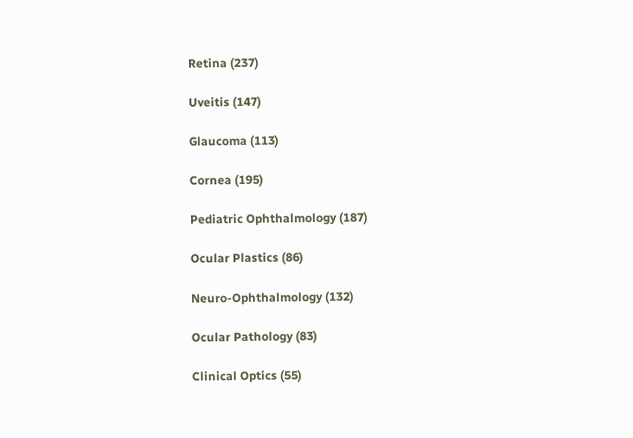Retina (237)

Uveitis (147)

Glaucoma (113)

Cornea (195)

Pediatric Ophthalmology (187)

Ocular Plastics (86)

Neuro-Ophthalmology (132)

Ocular Pathology (83)

Clinical Optics (55)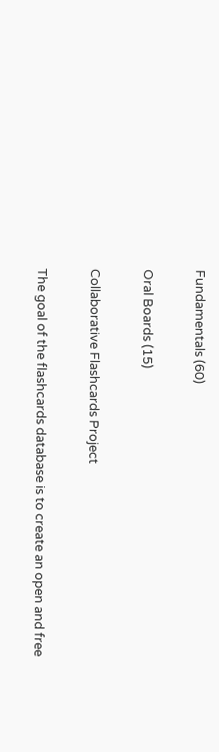Fundamentals (60)

Oral Boards (15)

Collaborative Flashcards Project

The goal of the flashcards database is to create an open and free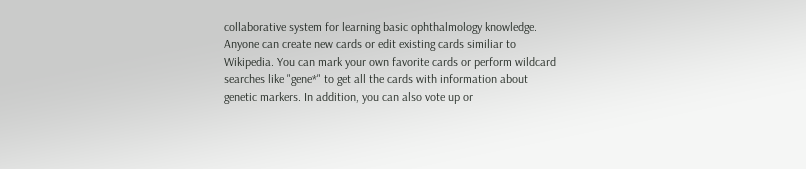collaborative system for learning basic ophthalmology knowledge. Anyone can create new cards or edit existing cards similiar to Wikipedia. You can mark your own favorite cards or perform wildcard searches like "gene*" to get all the cards with information about genetic markers. In addition, you can also vote up or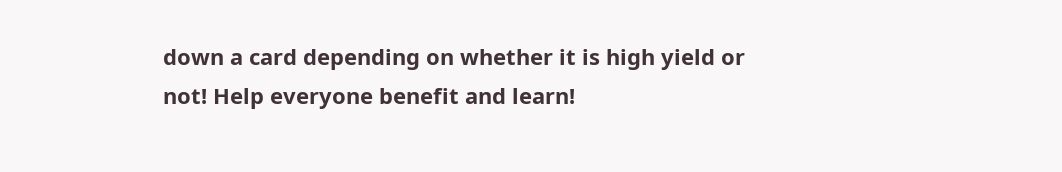down a card depending on whether it is high yield or not! Help everyone benefit and learn!